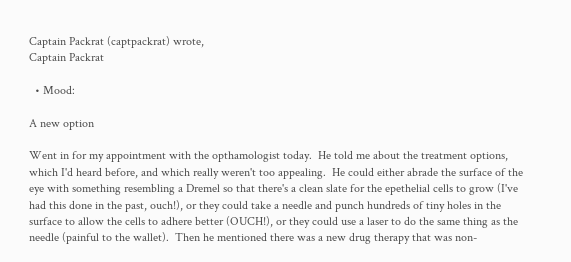Captain Packrat (captpackrat) wrote,
Captain Packrat

  • Mood:

A new option

Went in for my appointment with the opthamologist today.  He told me about the treatment options, which I'd heard before, and which really weren't too appealing.  He could either abrade the surface of the eye with something resembling a Dremel so that there's a clean slate for the epethelial cells to grow (I've had this done in the past, ouch!), or they could take a needle and punch hundreds of tiny holes in the surface to allow the cells to adhere better (OUCH!), or they could use a laser to do the same thing as the needle (painful to the wallet).  Then he mentioned there was a new drug therapy that was non-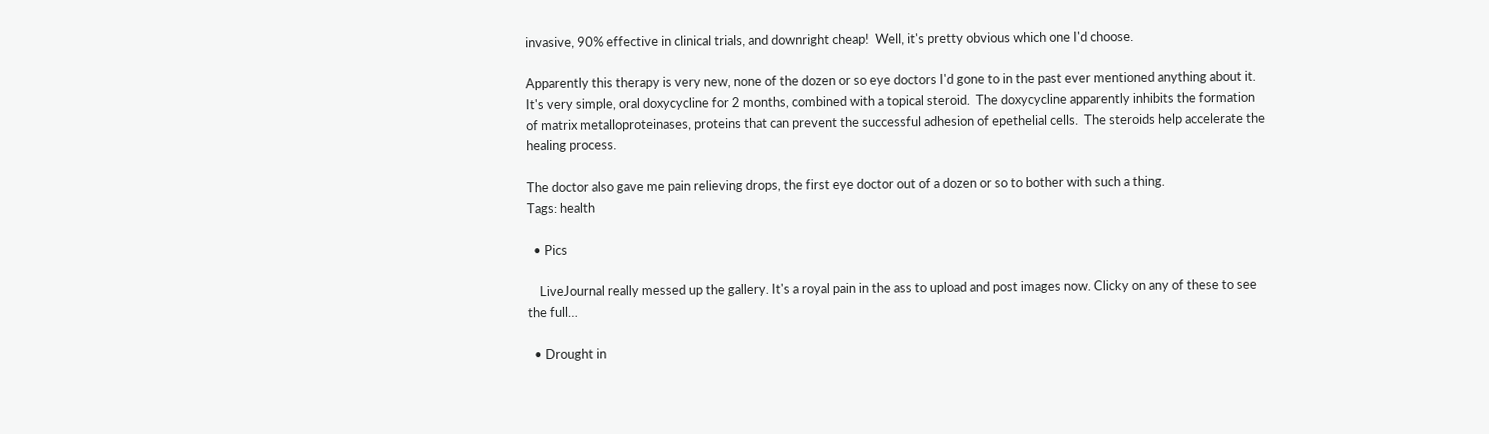invasive, 90% effective in clinical trials, and downright cheap!  Well, it's pretty obvious which one I'd choose.

Apparently this therapy is very new, none of the dozen or so eye doctors I'd gone to in the past ever mentioned anything about it.  It's very simple, oral doxycycline for 2 months, combined with a topical steroid.  The doxycycline apparently inhibits the formation of matrix metalloproteinases, proteins that can prevent the successful adhesion of epethelial cells.  The steroids help accelerate the healing process.

The doctor also gave me pain relieving drops, the first eye doctor out of a dozen or so to bother with such a thing.
Tags: health

  • Pics

    LiveJournal really messed up the gallery. It's a royal pain in the ass to upload and post images now. Clicky on any of these to see the full…

  • Drought in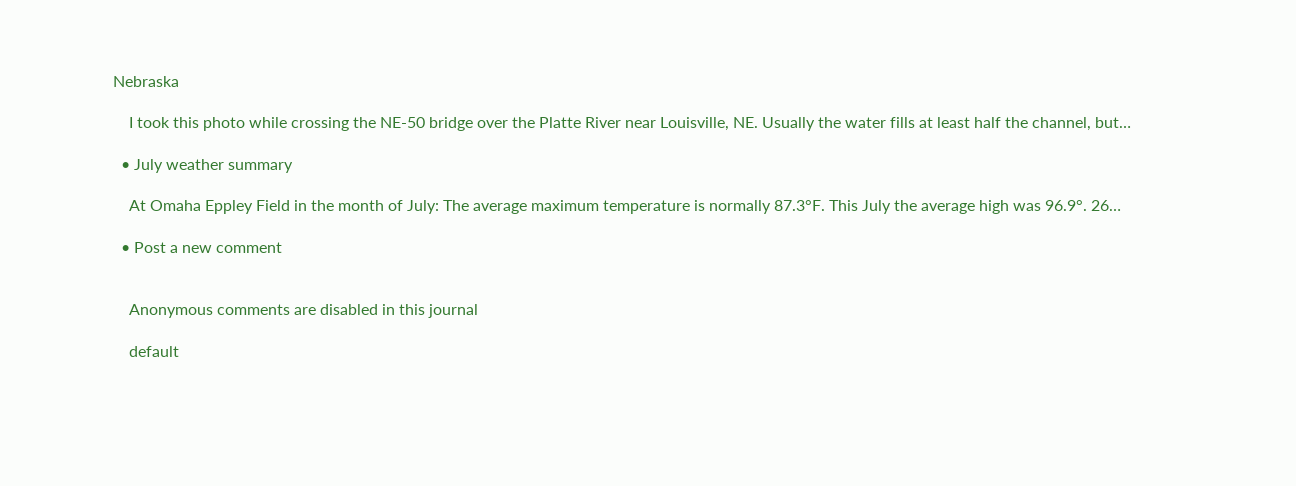Nebraska

    I took this photo while crossing the NE-50 bridge over the Platte River near Louisville, NE. Usually the water fills at least half the channel, but…

  • July weather summary

    At Omaha Eppley Field in the month of July: The average maximum temperature is normally 87.3°F. This July the average high was 96.9°. 26…

  • Post a new comment


    Anonymous comments are disabled in this journal

    default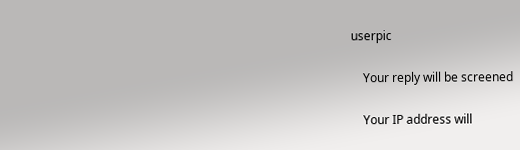userpic

    Your reply will be screened

    Your IP address will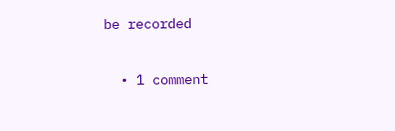be recorded

  • 1 comment